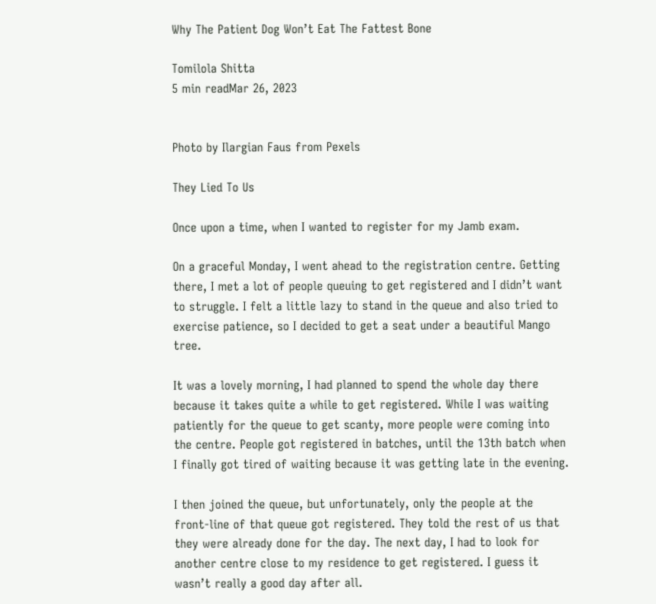Why The Patient Dog Won’t Eat The Fattest Bone

Tomilola Shitta
5 min readMar 26, 2023


Photo by Ilargian Faus from Pexels

They Lied To Us

Once upon a time, when I wanted to register for my Jamb exam.

On a graceful Monday, I went ahead to the registration centre. Getting there, I met a lot of people queuing to get registered and I didn’t want to struggle. I felt a little lazy to stand in the queue and also tried to exercise patience, so I decided to get a seat under a beautiful Mango tree.

It was a lovely morning, I had planned to spend the whole day there because it takes quite a while to get registered. While I was waiting patiently for the queue to get scanty, more people were coming into the centre. People got registered in batches, until the 13th batch when I finally got tired of waiting because it was getting late in the evening.

I then joined the queue, but unfortunately, only the people at the front-line of that queue got registered. They told the rest of us that they were already done for the day. The next day, I had to look for another centre close to my residence to get registered. I guess it wasn’t really a good day after all.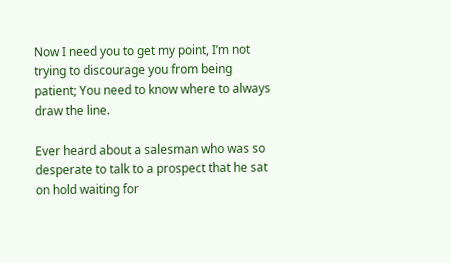Now I need you to get my point, I’m not trying to discourage you from being patient; You need to know where to always draw the line.

Ever heard about a salesman who was so desperate to talk to a prospect that he sat on hold waiting for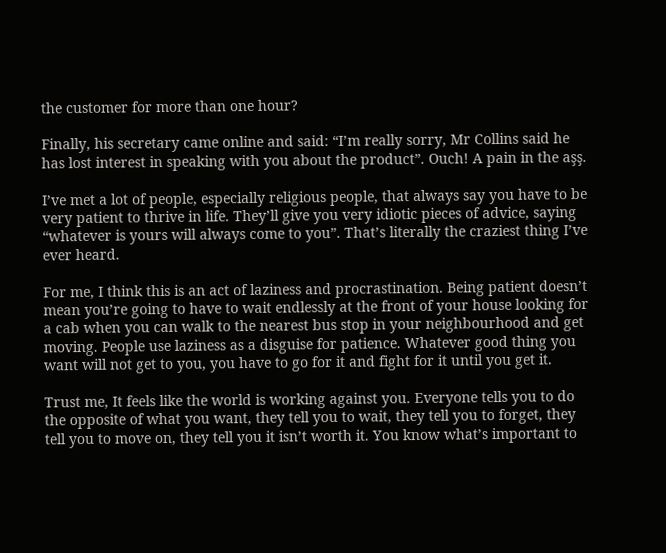the customer for more than one hour?

Finally, his secretary came online and said: “I’m really sorry, Mr Collins said he has lost interest in speaking with you about the product”. Ouch! A pain in the aşş.

I’ve met a lot of people, especially religious people, that always say you have to be very patient to thrive in life. They’ll give you very idiotic pieces of advice, saying “whatever is yours will always come to you”. That’s literally the craziest thing I’ve ever heard.

For me, I think this is an act of laziness and procrastination. Being patient doesn’t mean you’re going to have to wait endlessly at the front of your house looking for a cab when you can walk to the nearest bus stop in your neighbourhood and get moving. People use laziness as a disguise for patience. Whatever good thing you want will not get to you, you have to go for it and fight for it until you get it.

Trust me, It feels like the world is working against you. Everyone tells you to do the opposite of what you want, they tell you to wait, they tell you to forget, they tell you to move on, they tell you it isn’t worth it. You know what’s important to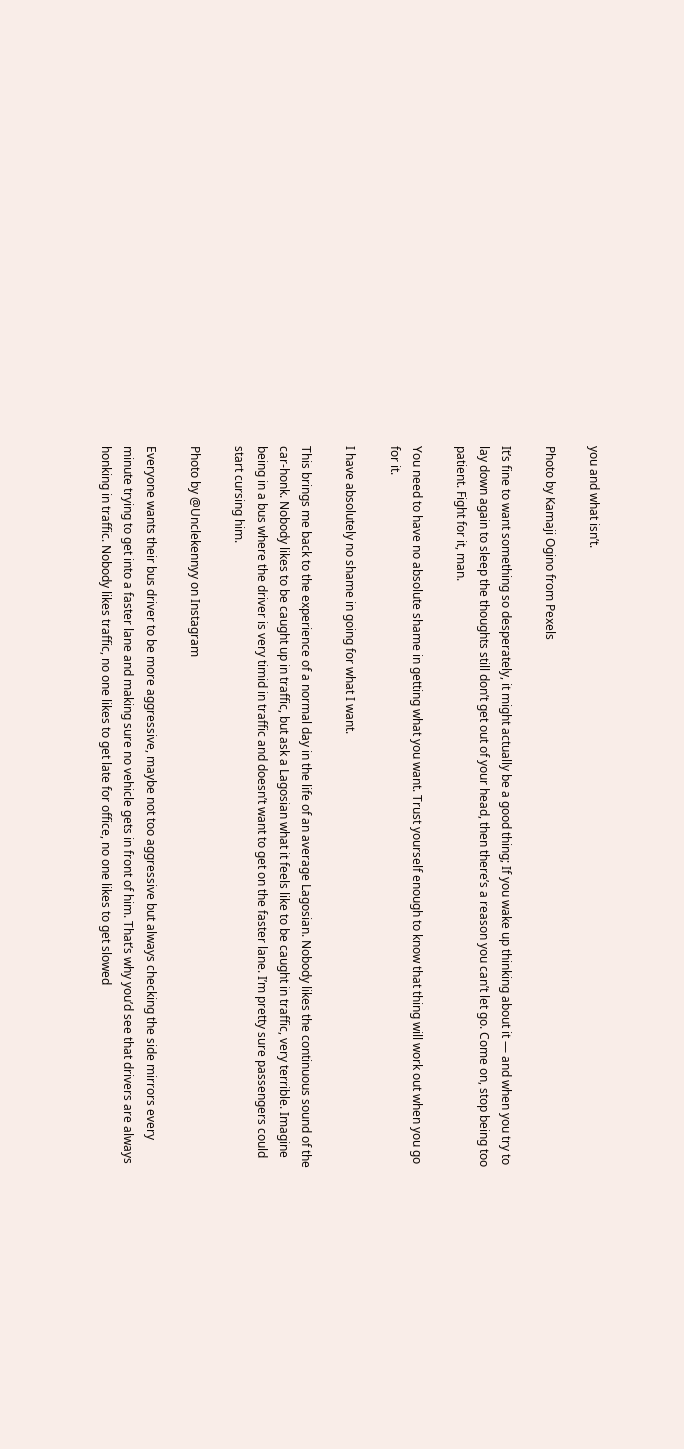you and what isn’t.

Photo by Kamaji Ogino from Pexels

It’s fine to want something so desperately, it might actually be a good thing; If you wake up thinking about it — and when you try to lay down again to sleep the thoughts still don’t get out of your head, then there’s a reason you can’t let go. Come on, stop being too patient. Fight for it, man.

You need to have no absolute shame in getting what you want. Trust yourself enough to know that thing will work out when you go for it.

I have absolutely no shame in going for what I want.

This brings me back to the experience of a normal day in the life of an average Lagosian. Nobody likes the continuous sound of the car-honk. Nobody likes to be caught up in traffic, but ask a Lagosian what it feels like to be caught in traffic, very terrible. Imagine being in a bus where the driver is very timid in traffic and doesn’t want to get on the faster lane. I’m pretty sure passengers could start cursing him.

Photo by @Unclekennyy on Instagram

Everyone wants their bus driver to be more aggressive, maybe not too aggressive but always checking the side mirrors every minute trying to get into a faster lane and making sure no vehicle gets in front of him. That’s why you’d see that drivers are always honking in traffic. Nobody likes traffic, no one likes to get late for office, no one likes to get slowed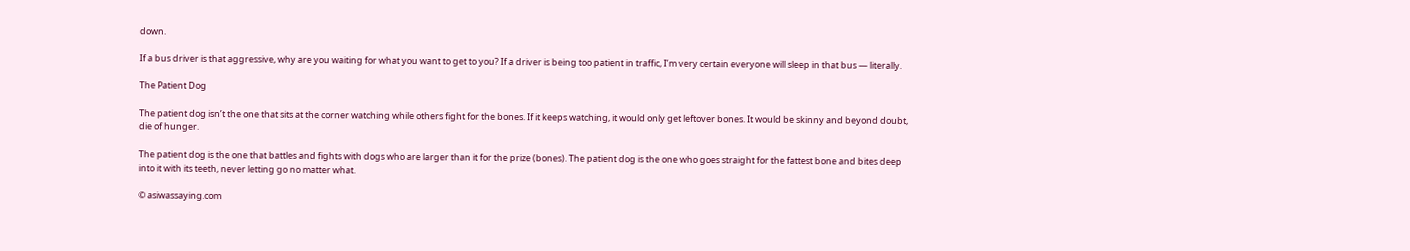down.

If a bus driver is that aggressive, why are you waiting for what you want to get to you? If a driver is being too patient in traffic, I’m very certain everyone will sleep in that bus — literally.

The Patient Dog

The patient dog isn’t the one that sits at the corner watching while others fight for the bones. If it keeps watching, it would only get leftover bones. It would be skinny and beyond doubt, die of hunger.

The patient dog is the one that battles and fights with dogs who are larger than it for the prize (bones). The patient dog is the one who goes straight for the fattest bone and bites deep into it with its teeth, never letting go no matter what.

© asiwassaying.com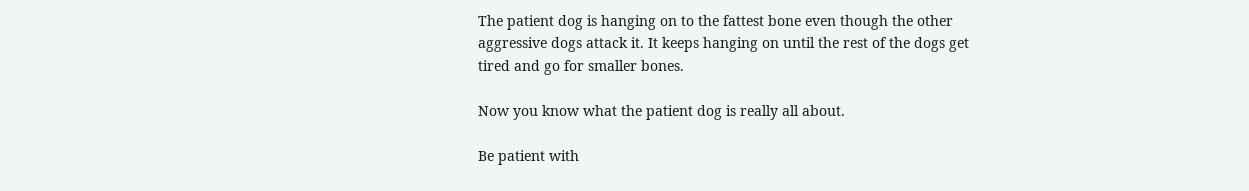The patient dog is hanging on to the fattest bone even though the other aggressive dogs attack it. It keeps hanging on until the rest of the dogs get tired and go for smaller bones.

Now you know what the patient dog is really all about.

Be patient with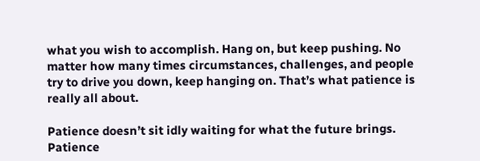what you wish to accomplish. Hang on, but keep pushing. No matter how many times circumstances, challenges, and people try to drive you down, keep hanging on. That’s what patience is really all about.

Patience doesn’t sit idly waiting for what the future brings. Patience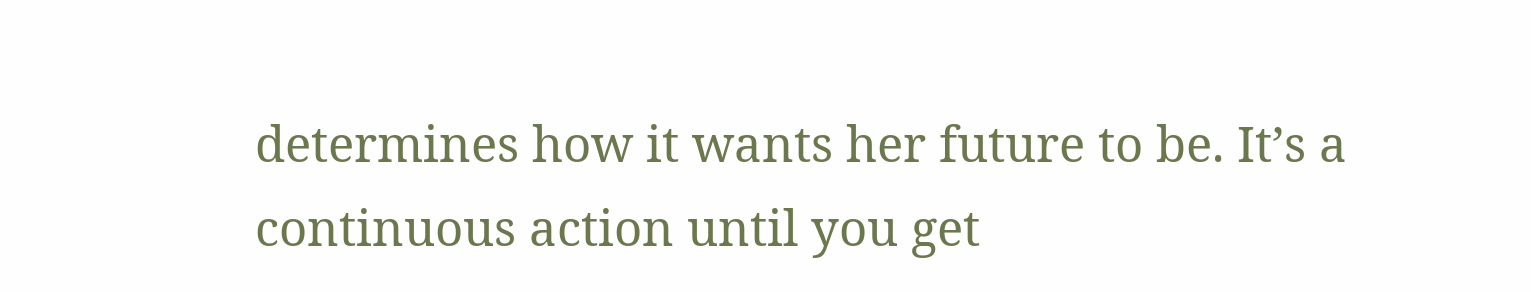determines how it wants her future to be. It’s a continuous action until you get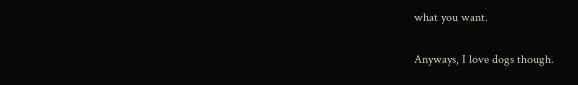what you want.

Anyways, I love dogs though.